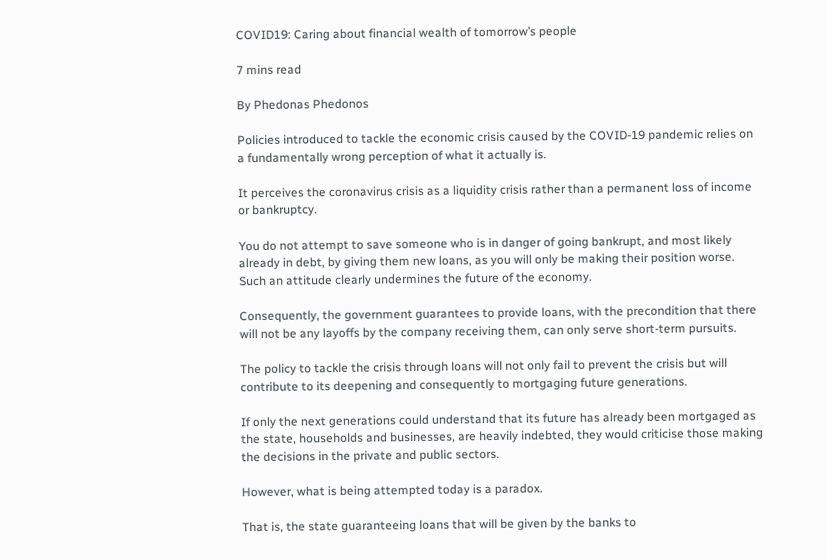COVID19: Caring about financial wealth of tomorrow’s people

7 mins read

By Phedonas Phedonos

Policies introduced to tackle the economic crisis caused by the COVID-19 pandemic relies on a fundamentally wrong perception of what it actually is.

It perceives the coronavirus crisis as a liquidity crisis rather than a permanent loss of income or bankruptcy.

You do not attempt to save someone who is in danger of going bankrupt, and most likely already in debt, by giving them new loans, as you will only be making their position worse. Such an attitude clearly undermines the future of the economy.

Consequently, the government guarantees to provide loans, with the precondition that there will not be any layoffs by the company receiving them, can only serve short-term pursuits.

The policy to tackle the crisis through loans will not only fail to prevent the crisis but will contribute to its deepening and consequently to mortgaging future generations.

If only the next generations could understand that its future has already been mortgaged as the state, households and businesses, are heavily indebted, they would criticise those making the decisions in the private and public sectors.

However, what is being attempted today is a paradox.

That is, the state guaranteeing loans that will be given by the banks to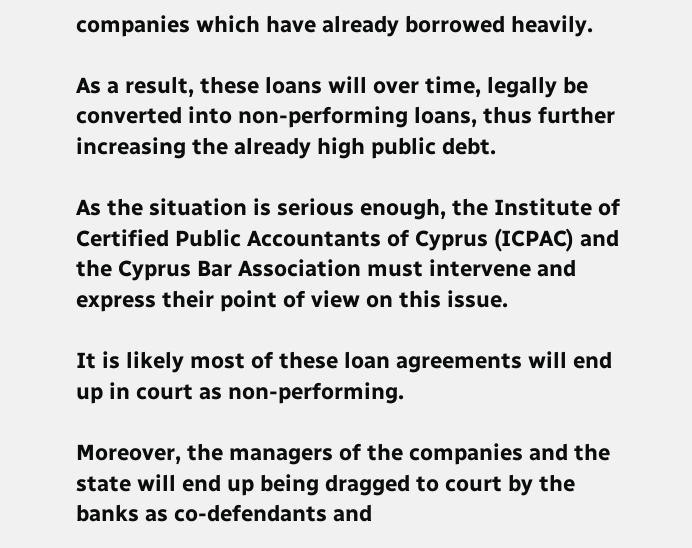companies which have already borrowed heavily.

As a result, these loans will over time, legally be converted into non-performing loans, thus further increasing the already high public debt.

As the situation is serious enough, the Institute of Certified Public Accountants of Cyprus (ICPAC) and the Cyprus Bar Association must intervene and express their point of view on this issue.

It is likely most of these loan agreements will end up in court as non-performing.

Moreover, the managers of the companies and the state will end up being dragged to court by the banks as co-defendants and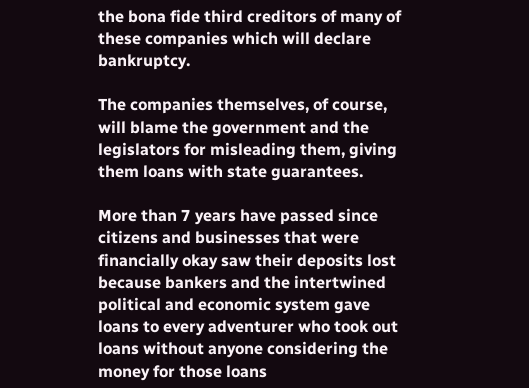the bona fide third creditors of many of these companies which will declare bankruptcy.

The companies themselves, of course, will blame the government and the legislators for misleading them, giving them loans with state guarantees.

More than 7 years have passed since citizens and businesses that were financially okay saw their deposits lost because bankers and the intertwined political and economic system gave loans to every adventurer who took out loans without anyone considering the money for those loans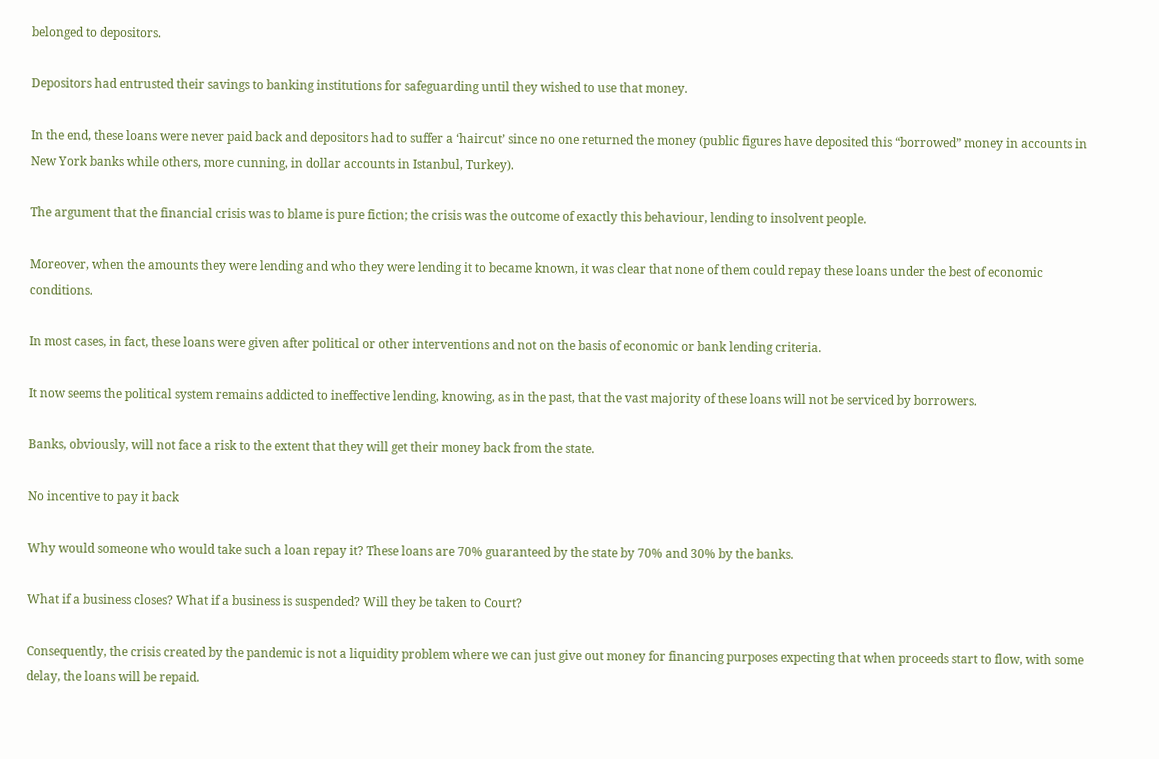belonged to depositors.

Depositors had entrusted their savings to banking institutions for safeguarding until they wished to use that money.

In the end, these loans were never paid back and depositors had to suffer a ‘haircut’ since no one returned the money (public figures have deposited this “borrowed” money in accounts in New York banks while others, more cunning, in dollar accounts in Istanbul, Turkey).

The argument that the financial crisis was to blame is pure fiction; the crisis was the outcome of exactly this behaviour, lending to insolvent people.

Moreover, when the amounts they were lending and who they were lending it to became known, it was clear that none of them could repay these loans under the best of economic conditions.

In most cases, in fact, these loans were given after political or other interventions and not on the basis of economic or bank lending criteria.

It now seems the political system remains addicted to ineffective lending, knowing, as in the past, that the vast majority of these loans will not be serviced by borrowers.

Banks, obviously, will not face a risk to the extent that they will get their money back from the state.

No incentive to pay it back

Why would someone who would take such a loan repay it? These loans are 70% guaranteed by the state by 70% and 30% by the banks.

What if a business closes? What if a business is suspended? Will they be taken to Court?

Consequently, the crisis created by the pandemic is not a liquidity problem where we can just give out money for financing purposes expecting that when proceeds start to flow, with some delay, the loans will be repaid.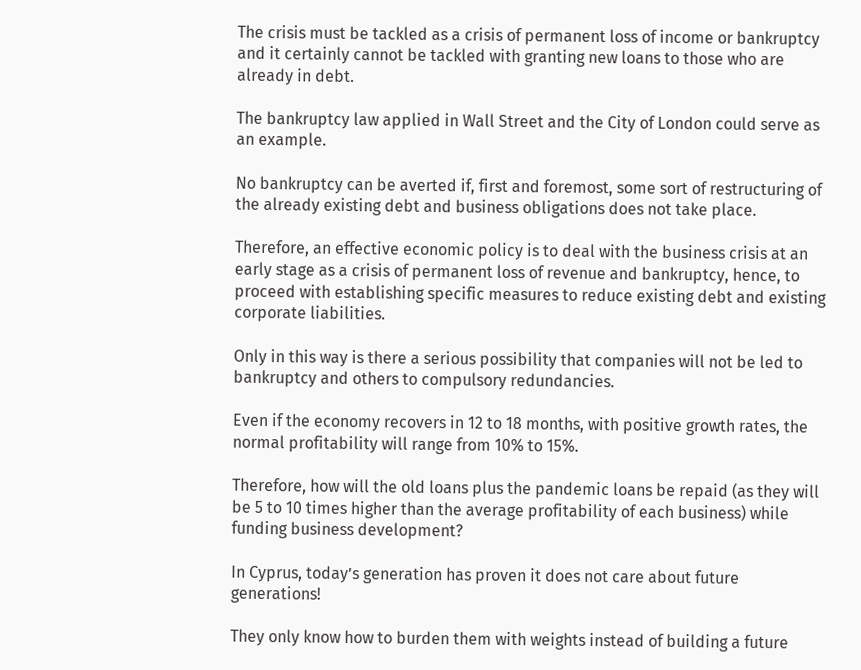The crisis must be tackled as a crisis of permanent loss of income or bankruptcy and it certainly cannot be tackled with granting new loans to those who are already in debt.

The bankruptcy law applied in Wall Street and the City of London could serve as an example.

No bankruptcy can be averted if, first and foremost, some sort of restructuring of the already existing debt and business obligations does not take place.

Therefore, an effective economic policy is to deal with the business crisis at an early stage as a crisis of permanent loss of revenue and bankruptcy, hence, to proceed with establishing specific measures to reduce existing debt and existing corporate liabilities.

Only in this way is there a serious possibility that companies will not be led to bankruptcy and others to compulsory redundancies.

Even if the economy recovers in 12 to 18 months, with positive growth rates, the normal profitability will range from 10% to 15%.

Therefore, how will the old loans plus the pandemic loans be repaid (as they will be 5 to 10 times higher than the average profitability of each business) while funding business development?

In Cyprus, today’s generation has proven it does not care about future generations!

They only know how to burden them with weights instead of building a future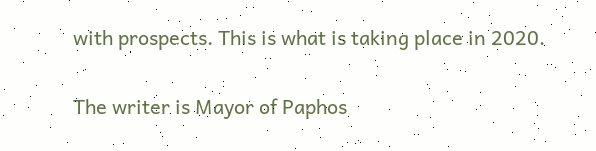with prospects. This is what is taking place in 2020.

The writer is Mayor of Paphos